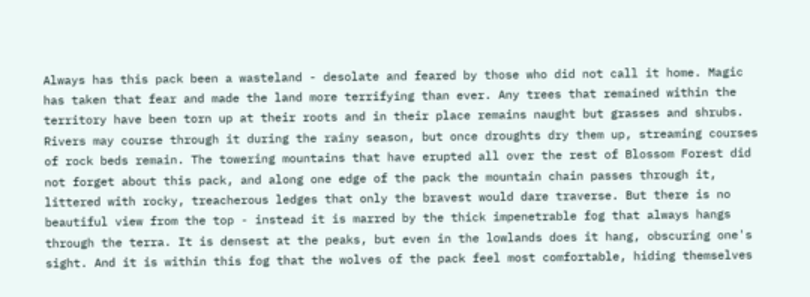Always has this pack been a wasteland - desolate and feared by those who did not call it home. Magic has taken that fear and made the land more terrifying than ever. Any trees that remained within the territory have been torn up at their roots and in their place remains naught but grasses and shrubs. Rivers may course through it during the rainy season, but once droughts dry them up, streaming courses of rock beds remain. The towering mountains that have erupted all over the rest of Blossom Forest did not forget about this pack, and along one edge of the pack the mountain chain passes through it, littered with rocky, treacherous ledges that only the bravest would dare traverse. But there is no beautiful view from the top - instead it is marred by the thick impenetrable fog that always hangs through the terra. It is densest at the peaks, but even in the lowlands does it hang, obscuring one's sight. And it is within this fog that the wolves of the pack feel most comfortable, hiding themselves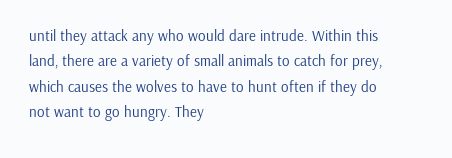until they attack any who would dare intrude. Within this land, there are a variety of small animals to catch for prey, which causes the wolves to have to hunt often if they do not want to go hungry. They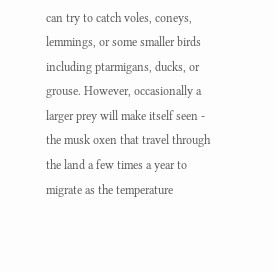can try to catch voles, coneys, lemmings, or some smaller birds including ptarmigans, ducks, or grouse. However, occasionally a larger prey will make itself seen - the musk oxen that travel through the land a few times a year to migrate as the temperature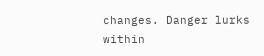changes. Danger lurks within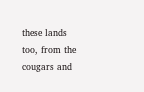these lands too, from the cougars and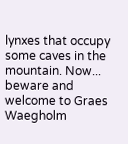lynxes that occupy some caves in the mountain. Now... beware and welcome to Graes Waegholm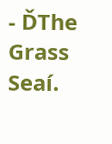- ĎThe Grass Seaí.